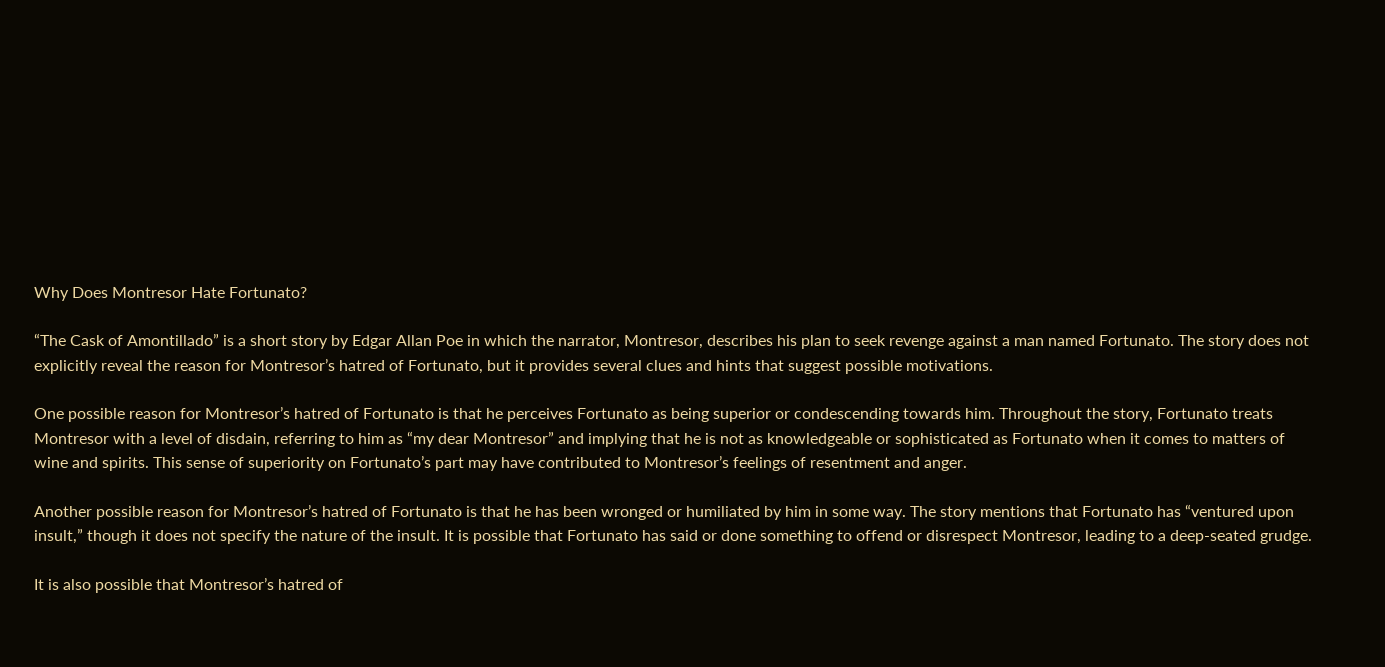Why Does Montresor Hate Fortunato?

“The Cask of Amontillado” is a short story by Edgar Allan Poe in which the narrator, Montresor, describes his plan to seek revenge against a man named Fortunato. The story does not explicitly reveal the reason for Montresor’s hatred of Fortunato, but it provides several clues and hints that suggest possible motivations.

One possible reason for Montresor’s hatred of Fortunato is that he perceives Fortunato as being superior or condescending towards him. Throughout the story, Fortunato treats Montresor with a level of disdain, referring to him as “my dear Montresor” and implying that he is not as knowledgeable or sophisticated as Fortunato when it comes to matters of wine and spirits. This sense of superiority on Fortunato’s part may have contributed to Montresor’s feelings of resentment and anger.

Another possible reason for Montresor’s hatred of Fortunato is that he has been wronged or humiliated by him in some way. The story mentions that Fortunato has “ventured upon insult,” though it does not specify the nature of the insult. It is possible that Fortunato has said or done something to offend or disrespect Montresor, leading to a deep-seated grudge.

It is also possible that Montresor’s hatred of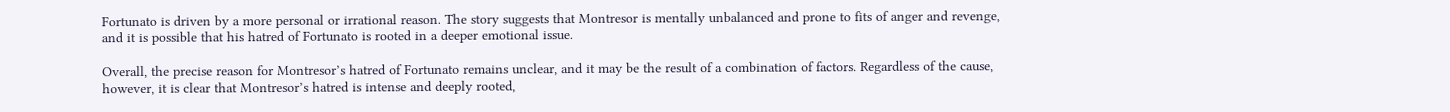Fortunato is driven by a more personal or irrational reason. The story suggests that Montresor is mentally unbalanced and prone to fits of anger and revenge, and it is possible that his hatred of Fortunato is rooted in a deeper emotional issue.

Overall, the precise reason for Montresor’s hatred of Fortunato remains unclear, and it may be the result of a combination of factors. Regardless of the cause, however, it is clear that Montresor’s hatred is intense and deeply rooted,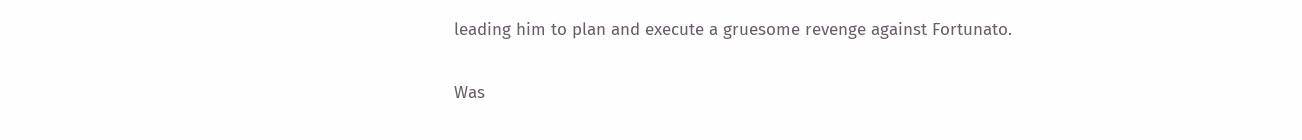leading him to plan and execute a gruesome revenge against Fortunato.

Was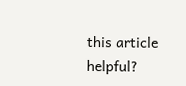this article helpful?